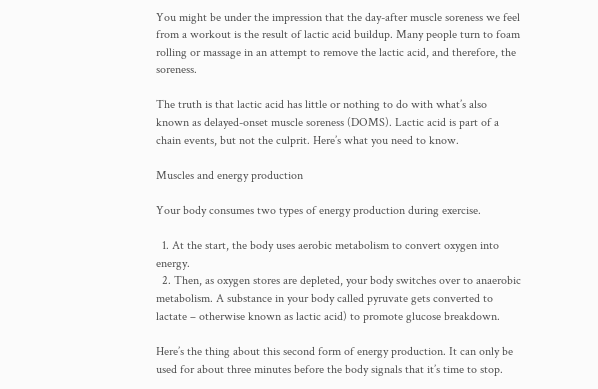You might be under the impression that the day-after muscle soreness we feel from a workout is the result of lactic acid buildup. Many people turn to foam rolling or massage in an attempt to remove the lactic acid, and therefore, the soreness.

The truth is that lactic acid has little or nothing to do with what’s also known as delayed-onset muscle soreness (DOMS). Lactic acid is part of a chain events, but not the culprit. Here’s what you need to know.

Muscles and energy production

Your body consumes two types of energy production during exercise.

  1. At the start, the body uses aerobic metabolism to convert oxygen into energy.
  2. Then, as oxygen stores are depleted, your body switches over to anaerobic metabolism. A substance in your body called pyruvate gets converted to lactate – otherwise known as lactic acid) to promote glucose breakdown.

Here’s the thing about this second form of energy production. It can only be used for about three minutes before the body signals that it’s time to stop.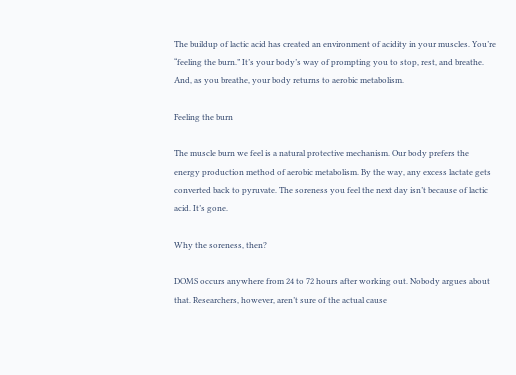The buildup of lactic acid has created an environment of acidity in your muscles. You’re “feeling the burn.” It’s your body’s way of prompting you to stop, rest, and breathe. And, as you breathe, your body returns to aerobic metabolism.

Feeling the burn

The muscle burn we feel is a natural protective mechanism. Our body prefers the energy production method of aerobic metabolism. By the way, any excess lactate gets converted back to pyruvate. The soreness you feel the next day isn’t because of lactic acid. It’s gone.

Why the soreness, then?

DOMS occurs anywhere from 24 to 72 hours after working out. Nobody argues about that. Researchers, however, aren’t sure of the actual cause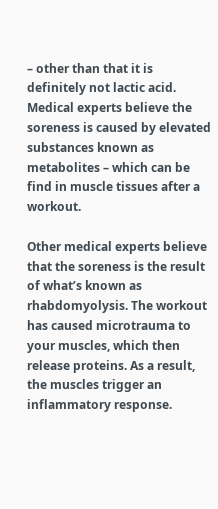– other than that it is definitely not lactic acid. Medical experts believe the soreness is caused by elevated substances known as metabolites – which can be find in muscle tissues after a workout.

Other medical experts believe that the soreness is the result of what’s known as rhabdomyolysis. The workout has caused microtrauma to your muscles, which then release proteins. As a result, the muscles trigger an inflammatory response.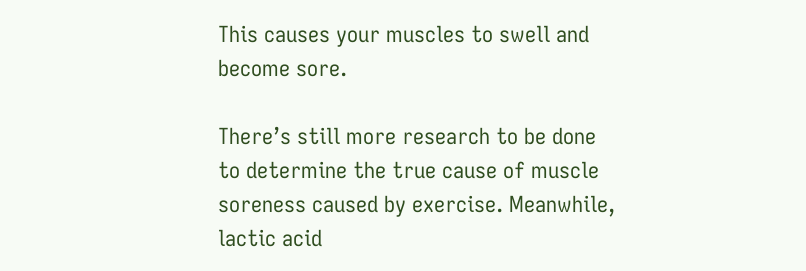This causes your muscles to swell and become sore.

There’s still more research to be done to determine the true cause of muscle soreness caused by exercise. Meanwhile, lactic acid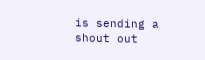is sending a shout out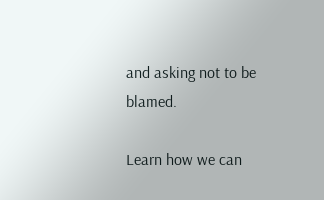and asking not to be blamed.

Learn how we can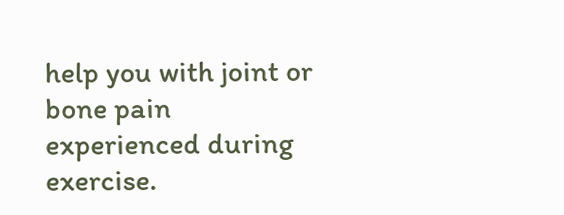help you with joint or bone pain experienced during exercise.